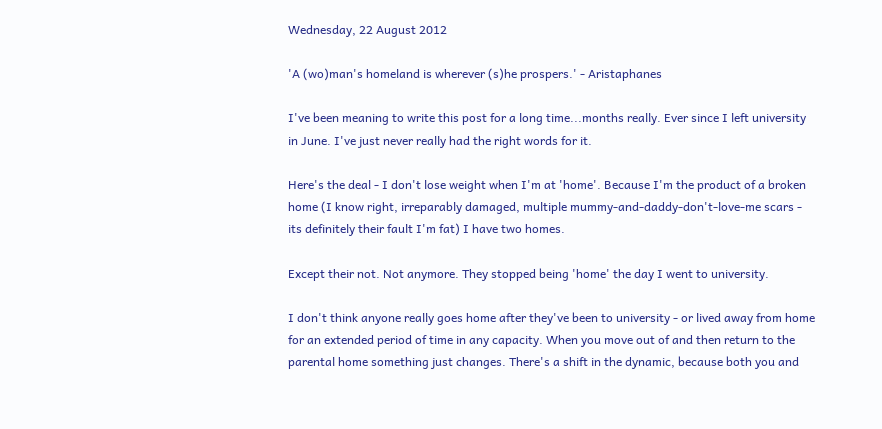Wednesday, 22 August 2012

'A (wo)man's homeland is wherever (s)he prospers.' - Aristaphanes

I've been meaning to write this post for a long time...months really. Ever since I left university in June. I've just never really had the right words for it.

Here's the deal - I don't lose weight when I'm at 'home'. Because I'm the product of a broken home (I know right, irreparably damaged, multiple mummy-and-daddy-don't-love-me scars - its definitely their fault I'm fat) I have two homes.

Except their not. Not anymore. They stopped being 'home' the day I went to university.

I don't think anyone really goes home after they've been to university - or lived away from home for an extended period of time in any capacity. When you move out of and then return to the parental home something just changes. There's a shift in the dynamic, because both you and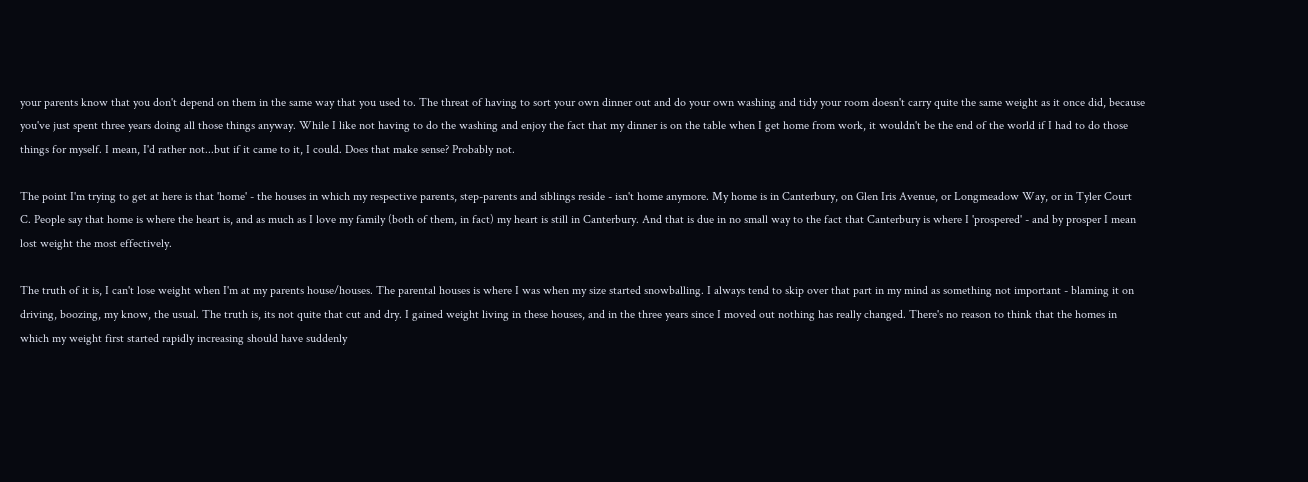your parents know that you don't depend on them in the same way that you used to. The threat of having to sort your own dinner out and do your own washing and tidy your room doesn't carry quite the same weight as it once did, because you've just spent three years doing all those things anyway. While I like not having to do the washing and enjoy the fact that my dinner is on the table when I get home from work, it wouldn't be the end of the world if I had to do those things for myself. I mean, I'd rather not...but if it came to it, I could. Does that make sense? Probably not.

The point I'm trying to get at here is that 'home' - the houses in which my respective parents, step-parents and siblings reside - isn't home anymore. My home is in Canterbury, on Glen Iris Avenue, or Longmeadow Way, or in Tyler Court C. People say that home is where the heart is, and as much as I love my family (both of them, in fact) my heart is still in Canterbury. And that is due in no small way to the fact that Canterbury is where I 'prospered' - and by prosper I mean lost weight the most effectively.

The truth of it is, I can't lose weight when I'm at my parents house/houses. The parental houses is where I was when my size started snowballing. I always tend to skip over that part in my mind as something not important - blaming it on driving, boozing, my know, the usual. The truth is, its not quite that cut and dry. I gained weight living in these houses, and in the three years since I moved out nothing has really changed. There's no reason to think that the homes in which my weight first started rapidly increasing should have suddenly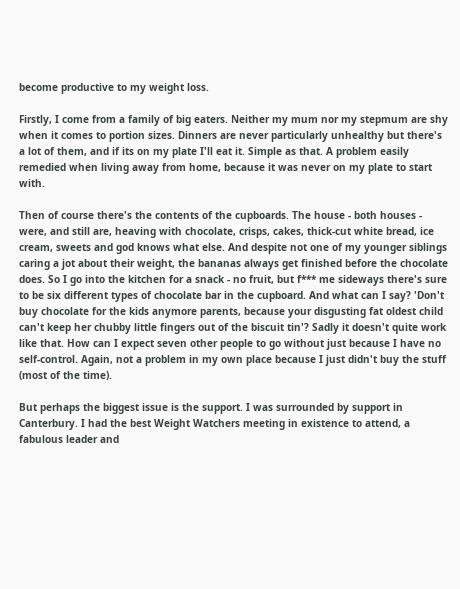become productive to my weight loss.

Firstly, I come from a family of big eaters. Neither my mum nor my stepmum are shy when it comes to portion sizes. Dinners are never particularly unhealthy but there's a lot of them, and if its on my plate I'll eat it. Simple as that. A problem easily remedied when living away from home, because it was never on my plate to start with.

Then of course there's the contents of the cupboards. The house - both houses - were, and still are, heaving with chocolate, crisps, cakes, thick-cut white bread, ice cream, sweets and god knows what else. And despite not one of my younger siblings caring a jot about their weight, the bananas always get finished before the chocolate does. So I go into the kitchen for a snack - no fruit, but f*** me sideways there's sure to be six different types of chocolate bar in the cupboard. And what can I say? 'Don't buy chocolate for the kids anymore parents, because your disgusting fat oldest child can't keep her chubby little fingers out of the biscuit tin'? Sadly it doesn't quite work like that. How can I expect seven other people to go without just because I have no self-control. Again, not a problem in my own place because I just didn't buy the stuff (most of the time).

But perhaps the biggest issue is the support. I was surrounded by support in Canterbury. I had the best Weight Watchers meeting in existence to attend, a fabulous leader and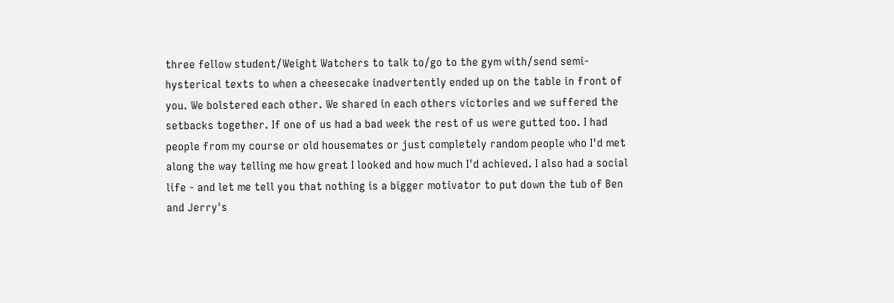three fellow student/Weight Watchers to talk to/go to the gym with/send semi-hysterical texts to when a cheesecake inadvertently ended up on the table in front of you. We bolstered each other. We shared in each others victories and we suffered the setbacks together. If one of us had a bad week the rest of us were gutted too. I had people from my course or old housemates or just completely random people who I'd met along the way telling me how great I looked and how much I'd achieved. I also had a social life - and let me tell you that nothing is a bigger motivator to put down the tub of Ben and Jerry's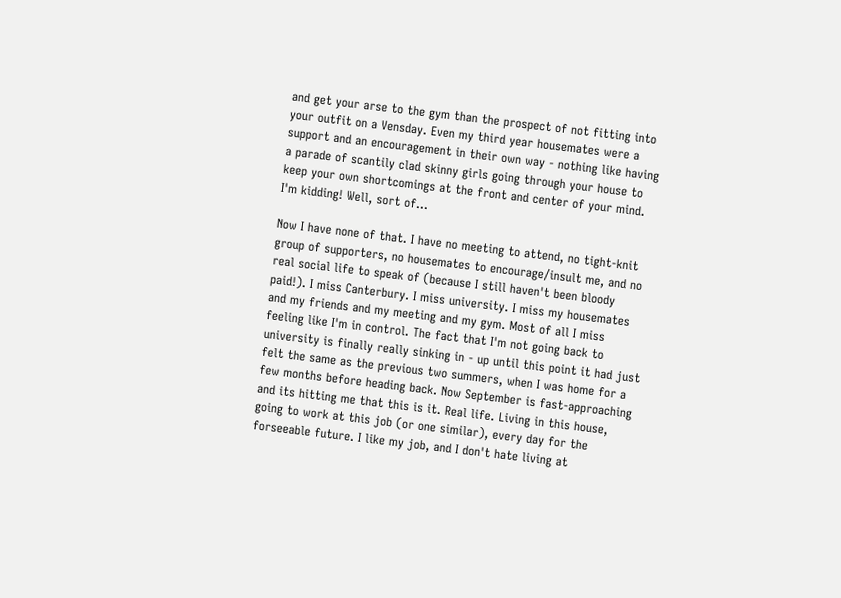and get your arse to the gym than the prospect of not fitting into your outfit on a Vensday. Even my third year housemates were a support and an encouragement in their own way - nothing like having a parade of scantily clad skinny girls going through your house to keep your own shortcomings at the front and center of your mind. I'm kidding! Well, sort of...

Now I have none of that. I have no meeting to attend, no tight-knit group of supporters, no housemates to encourage/insult me, and no real social life to speak of (because I still haven't been bloody paid!). I miss Canterbury. I miss university. I miss my housemates and my friends and my meeting and my gym. Most of all I miss feeling like I'm in control. The fact that I'm not going back to university is finally really sinking in - up until this point it had just felt the same as the previous two summers, when I was home for a few months before heading back. Now September is fast-approaching and its hitting me that this is it. Real life. Living in this house, going to work at this job (or one similar), every day for the forseeable future. I like my job, and I don't hate living at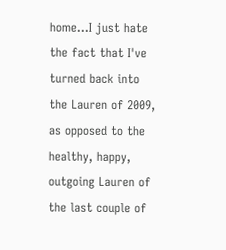home...I just hate the fact that I've turned back into the Lauren of 2009, as opposed to the healthy, happy, outgoing Lauren of the last couple of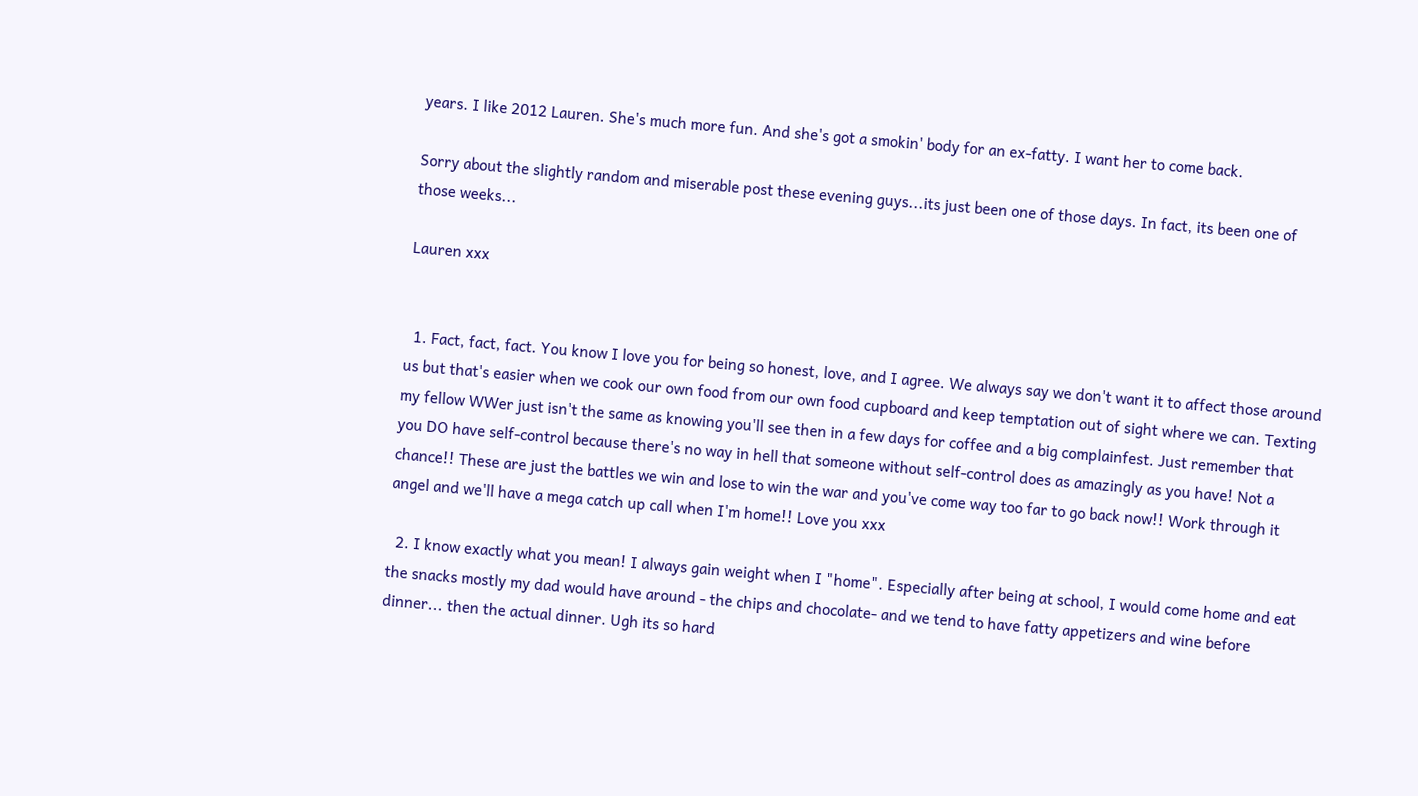years. I like 2012 Lauren. She's much more fun. And she's got a smokin' body for an ex-fatty. I want her to come back.

Sorry about the slightly random and miserable post these evening guys...its just been one of those days. In fact, its been one of those weeks...

Lauren xxx


  1. Fact, fact, fact. You know I love you for being so honest, love, and I agree. We always say we don't want it to affect those around us but that's easier when we cook our own food from our own food cupboard and keep temptation out of sight where we can. Texting my fellow WWer just isn't the same as knowing you'll see then in a few days for coffee and a big complainfest. Just remember that you DO have self-control because there's no way in hell that someone without self-control does as amazingly as you have! Not a chance!! These are just the battles we win and lose to win the war and you've come way too far to go back now!! Work through it angel and we'll have a mega catch up call when I'm home!! Love you xxx

  2. I know exactly what you mean! I always gain weight when I "home". Especially after being at school, I would come home and eat the snacks mostly my dad would have around - the chips and chocolate- and we tend to have fatty appetizers and wine before dinner... then the actual dinner. Ugh its so hard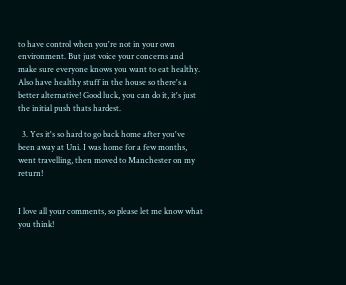to have control when you're not in your own environment. But just voice your concerns and make sure everyone knows you want to eat healthy. Also have healthy stuff in the house so there's a better alternative! Good luck, you can do it, it's just the initial push thats hardest.

  3. Yes it's so hard to go back home after you've been away at Uni. I was home for a few months, went travelling, then moved to Manchester on my return!


I love all your comments, so please let me know what you think!